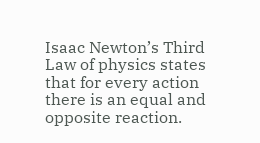Isaac Newton’s Third Law of physics states that for every action there is an equal and opposite reaction.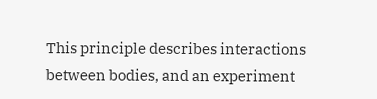This principle describes interactions between bodies, and an experiment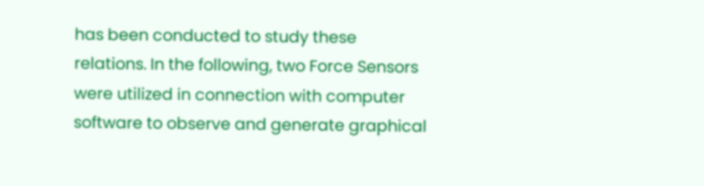has been conducted to study these relations. In the following, two Force Sensors were utilized in connection with computer software to observe and generate graphical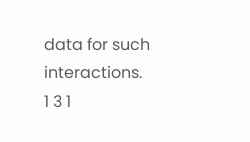data for such interactions.
1 3 1